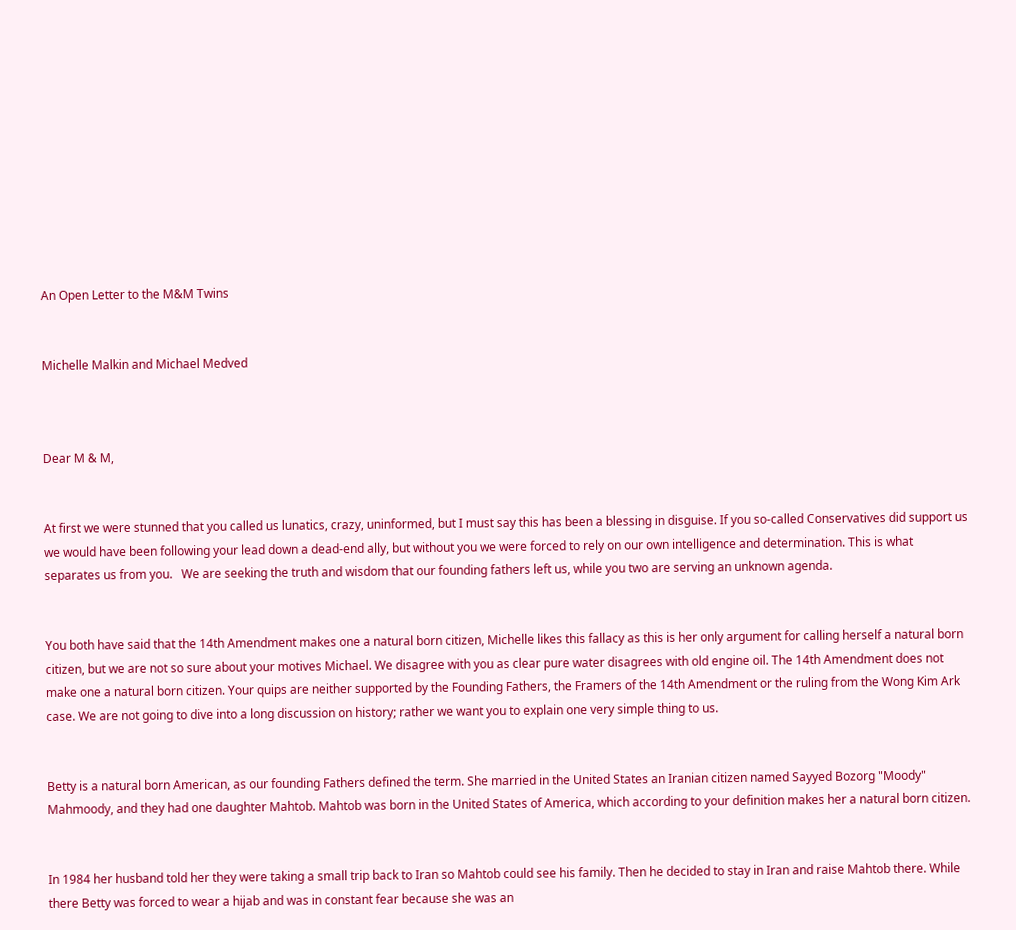An Open Letter to the M&M Twins


Michelle Malkin and Michael Medved



Dear M & M,


At first we were stunned that you called us lunatics, crazy, uninformed, but I must say this has been a blessing in disguise. If you so-called Conservatives did support us we would have been following your lead down a dead-end ally, but without you we were forced to rely on our own intelligence and determination. This is what separates us from you.   We are seeking the truth and wisdom that our founding fathers left us, while you two are serving an unknown agenda.


You both have said that the 14th Amendment makes one a natural born citizen, Michelle likes this fallacy as this is her only argument for calling herself a natural born citizen, but we are not so sure about your motives Michael. We disagree with you as clear pure water disagrees with old engine oil. The 14th Amendment does not make one a natural born citizen. Your quips are neither supported by the Founding Fathers, the Framers of the 14th Amendment or the ruling from the Wong Kim Ark case. We are not going to dive into a long discussion on history; rather we want you to explain one very simple thing to us.


Betty is a natural born American, as our founding Fathers defined the term. She married in the United States an Iranian citizen named Sayyed Bozorg "Moody" Mahmoody, and they had one daughter Mahtob. Mahtob was born in the United States of America, which according to your definition makes her a natural born citizen.


In 1984 her husband told her they were taking a small trip back to Iran so Mahtob could see his family. Then he decided to stay in Iran and raise Mahtob there. While there Betty was forced to wear a hijab and was in constant fear because she was an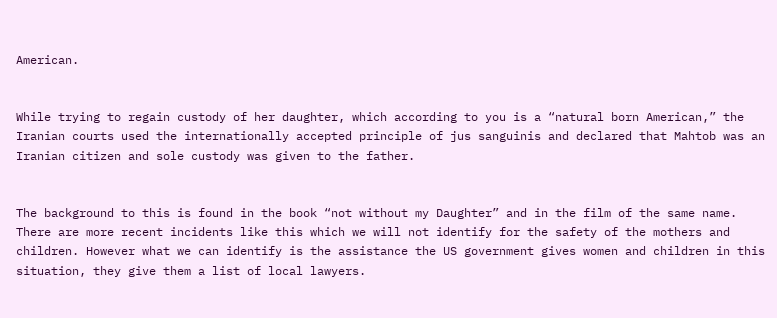American.


While trying to regain custody of her daughter, which according to you is a “natural born American,” the Iranian courts used the internationally accepted principle of jus sanguinis and declared that Mahtob was an Iranian citizen and sole custody was given to the father.


The background to this is found in the book “not without my Daughter” and in the film of the same name. There are more recent incidents like this which we will not identify for the safety of the mothers and children. However what we can identify is the assistance the US government gives women and children in this situation, they give them a list of local lawyers.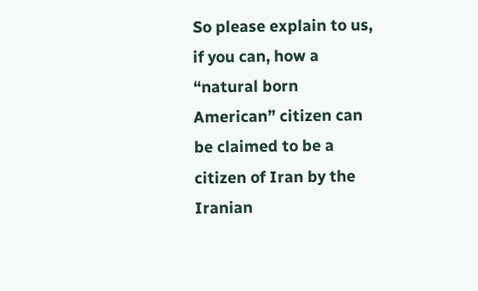So please explain to us, if you can, how a “natural born American” citizen can be claimed to be a citizen of Iran by the Iranian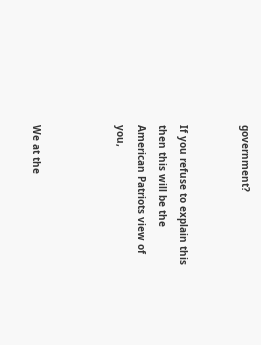government?


If you refuse to explain this then this will be the American Patriots view of you,



We at the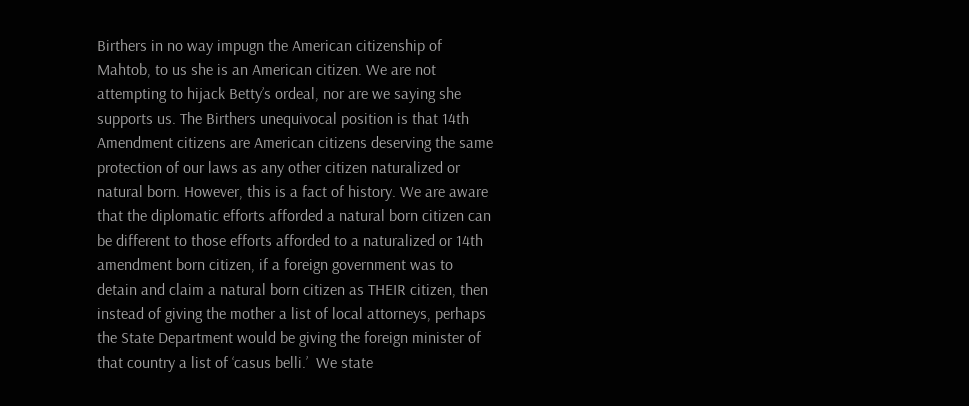Birthers in no way impugn the American citizenship of Mahtob, to us she is an American citizen. We are not attempting to hijack Betty’s ordeal, nor are we saying she supports us. The Birthers unequivocal position is that 14th Amendment citizens are American citizens deserving the same protection of our laws as any other citizen naturalized or natural born. However, this is a fact of history. We are aware that the diplomatic efforts afforded a natural born citizen can be different to those efforts afforded to a naturalized or 14th amendment born citizen, if a foreign government was to detain and claim a natural born citizen as THEIR citizen, then instead of giving the mother a list of local attorneys, perhaps the State Department would be giving the foreign minister of that country a list of ‘casus belli.’  We state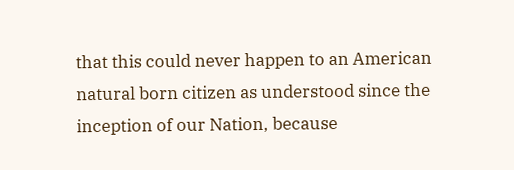that this could never happen to an American natural born citizen as understood since the inception of our Nation, because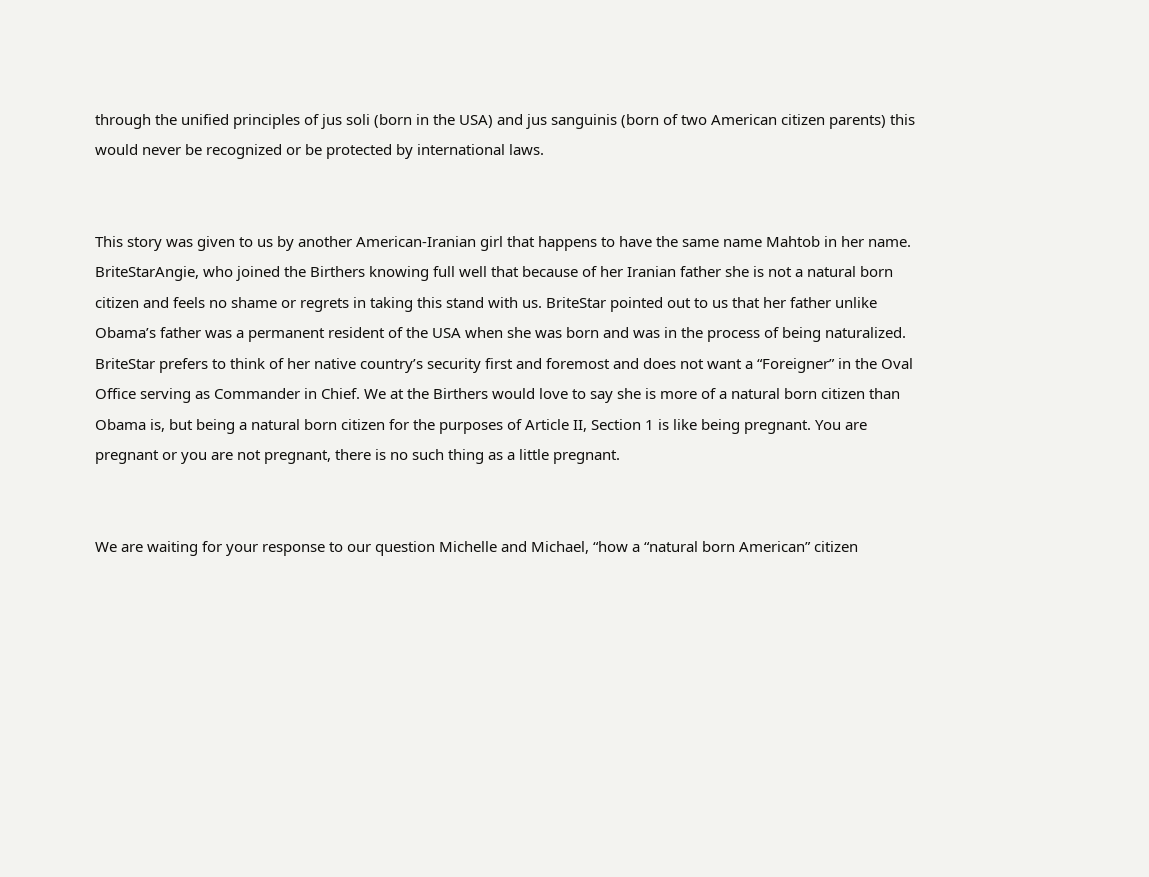through the unified principles of jus soli (born in the USA) and jus sanguinis (born of two American citizen parents) this would never be recognized or be protected by international laws.


This story was given to us by another American-Iranian girl that happens to have the same name Mahtob in her name. BriteStarAngie, who joined the Birthers knowing full well that because of her Iranian father she is not a natural born citizen and feels no shame or regrets in taking this stand with us. BriteStar pointed out to us that her father unlike Obama’s father was a permanent resident of the USA when she was born and was in the process of being naturalized. BriteStar prefers to think of her native country’s security first and foremost and does not want a “Foreigner” in the Oval Office serving as Commander in Chief. We at the Birthers would love to say she is more of a natural born citizen than Obama is, but being a natural born citizen for the purposes of Article II, Section 1 is like being pregnant. You are pregnant or you are not pregnant, there is no such thing as a little pregnant.


We are waiting for your response to our question Michelle and Michael, “how a “natural born American” citizen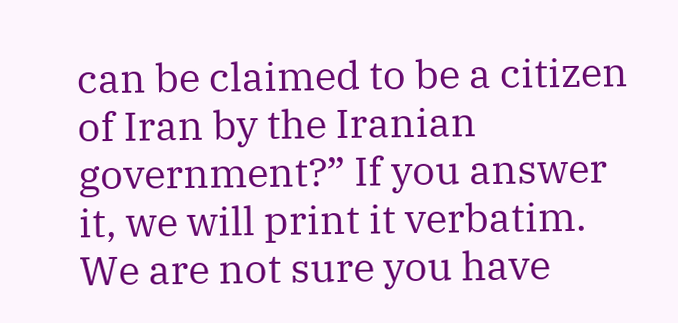can be claimed to be a citizen of Iran by the Iranian government?” If you answer it, we will print it verbatim. We are not sure you have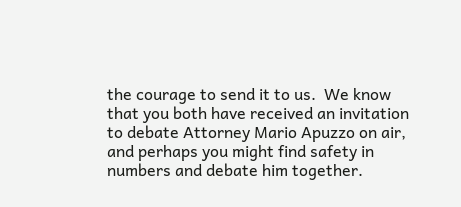the courage to send it to us.  We know that you both have received an invitation to debate Attorney Mario Apuzzo on air, and perhaps you might find safety in numbers and debate him together.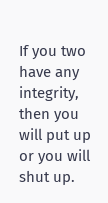If you two have any integrity, then you will put up or you will shut up.